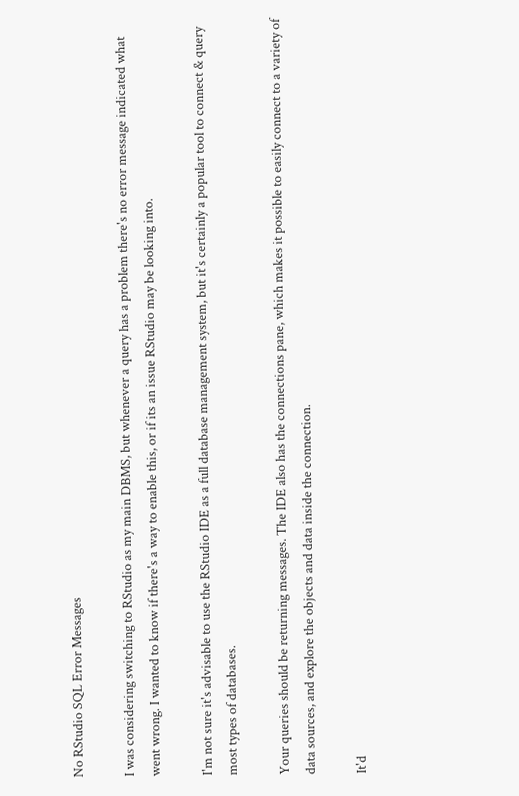No RStudio SQL Error Messages

I was considering switching to RStudio as my main DBMS, but whenever a query has a problem there's no error message indicated what went wrong. I wanted to know if there's a way to enable this, or if its an issue RStudio may be looking into.

I'm not sure it's advisable to use the RStudio IDE as a full database management system, but it's certainly a popular tool to connect & query most types of databases.

Your queries should be returning messages. The IDE also has the connections pane, which makes it possible to easily connect to a variety of data sources, and explore the objects and data inside the connection.

It'd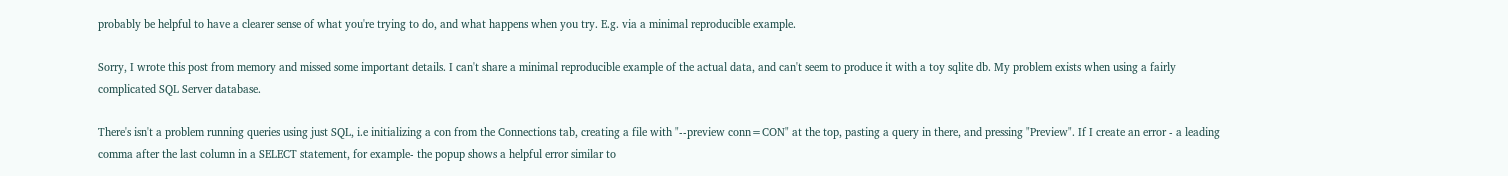probably be helpful to have a clearer sense of what you're trying to do, and what happens when you try. E.g. via a minimal reproducible example.

Sorry, I wrote this post from memory and missed some important details. I can't share a minimal reproducible example of the actual data, and can't seem to produce it with a toy sqlite db. My problem exists when using a fairly complicated SQL Server database.

There's isn't a problem running queries using just SQL, i.e initializing a con from the Connections tab, creating a file with "--preview conn=CON" at the top, pasting a query in there, and pressing "Preview". If I create an error - a leading comma after the last column in a SELECT statement, for example- the popup shows a helpful error similar to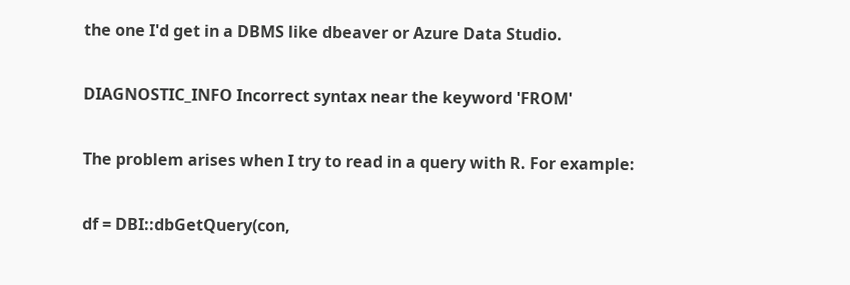the one I'd get in a DBMS like dbeaver or Azure Data Studio.

DIAGNOSTIC_INFO Incorrect syntax near the keyword 'FROM'

The problem arises when I try to read in a query with R. For example:

df = DBI::dbGetQuery(con,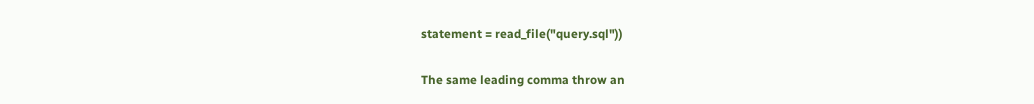statement = read_file("query.sql"))

The same leading comma throw an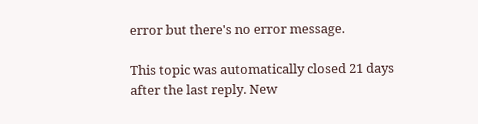error but there's no error message.

This topic was automatically closed 21 days after the last reply. New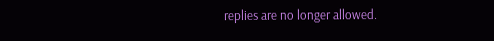replies are no longer allowed.